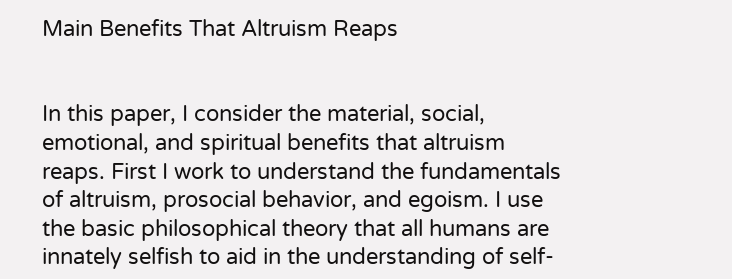Main Benefits That Altruism Reaps


In this paper, I consider the material, social, emotional, and spiritual benefits that altruism reaps. First I work to understand the fundamentals of altruism, prosocial behavior, and egoism. I use the basic philosophical theory that all humans are innately selfish to aid in the understanding of self-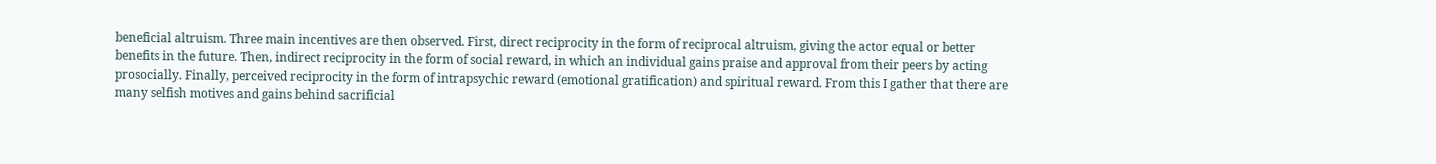beneficial altruism. Three main incentives are then observed. First, direct reciprocity in the form of reciprocal altruism, giving the actor equal or better benefits in the future. Then, indirect reciprocity in the form of social reward, in which an individual gains praise and approval from their peers by acting prosocially. Finally, perceived reciprocity in the form of intrapsychic reward (emotional gratification) and spiritual reward. From this I gather that there are many selfish motives and gains behind sacrificial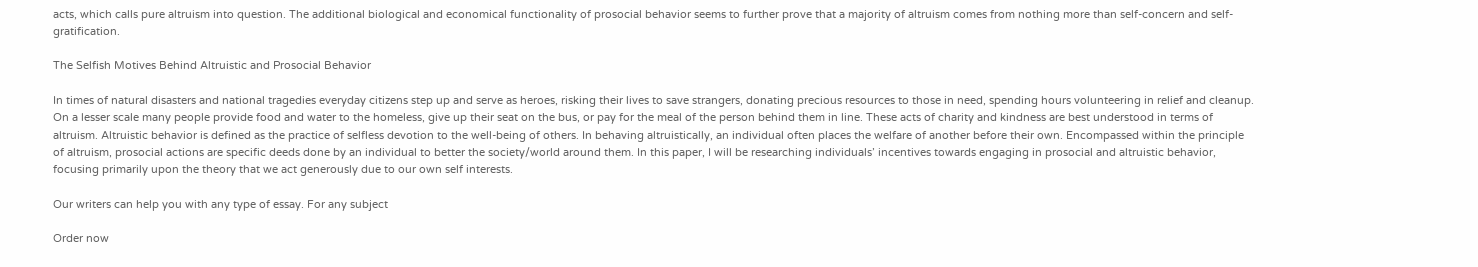acts, which calls pure altruism into question. The additional biological and economical functionality of prosocial behavior seems to further prove that a majority of altruism comes from nothing more than self-concern and self-gratification.

The Selfish Motives Behind Altruistic and Prosocial Behavior

In times of natural disasters and national tragedies everyday citizens step up and serve as heroes, risking their lives to save strangers, donating precious resources to those in need, spending hours volunteering in relief and cleanup. On a lesser scale many people provide food and water to the homeless, give up their seat on the bus, or pay for the meal of the person behind them in line. These acts of charity and kindness are best understood in terms of altruism. Altruistic behavior is defined as the practice of selfless devotion to the well-being of others. In behaving altruistically, an individual often places the welfare of another before their own. Encompassed within the principle of altruism, prosocial actions are specific deeds done by an individual to better the society/world around them. In this paper, I will be researching individuals’ incentives towards engaging in prosocial and altruistic behavior, focusing primarily upon the theory that we act generously due to our own self interests.

Our writers can help you with any type of essay. For any subject

Order now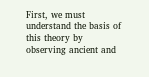First, we must understand the basis of this theory by observing ancient and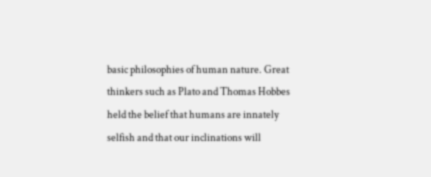basic philosophies of human nature. Great thinkers such as Plato and Thomas Hobbes held the belief that humans are innately selfish and that our inclinations will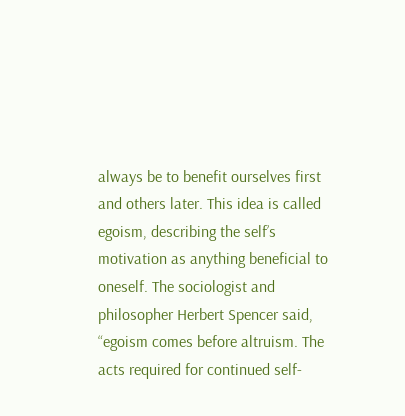always be to benefit ourselves first and others later. This idea is called egoism, describing the self’s motivation as anything beneficial to oneself. The sociologist and philosopher Herbert Spencer said, “egoism comes before altruism. The acts required for continued self-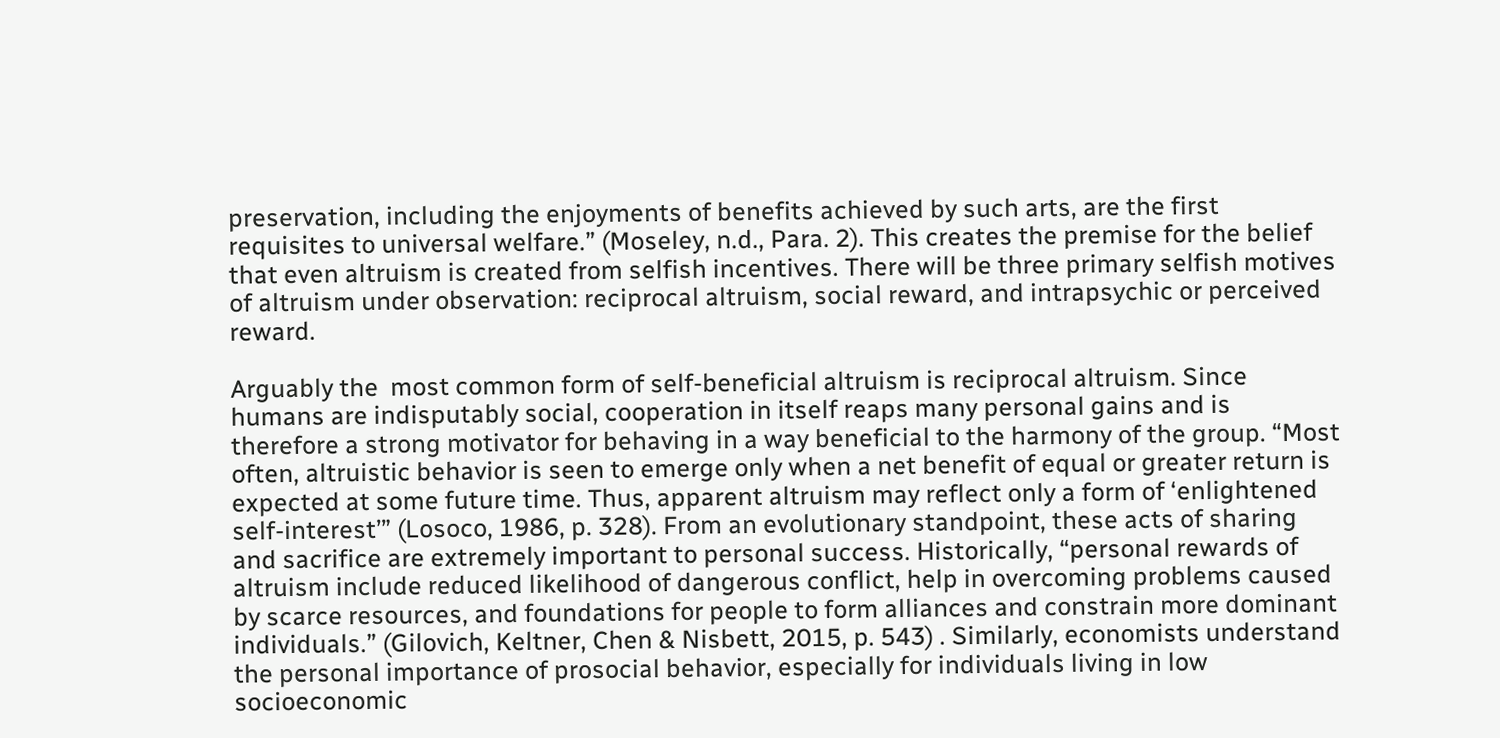preservation, including the enjoyments of benefits achieved by such arts, are the first requisites to universal welfare.” (Moseley, n.d., Para. 2). This creates the premise for the belief that even altruism is created from selfish incentives. There will be three primary selfish motives of altruism under observation: reciprocal altruism, social reward, and intrapsychic or perceived reward.

Arguably the  most common form of self-beneficial altruism is reciprocal altruism. Since humans are indisputably social, cooperation in itself reaps many personal gains and is therefore a strong motivator for behaving in a way beneficial to the harmony of the group. “Most often, altruistic behavior is seen to emerge only when a net benefit of equal or greater return is expected at some future time. Thus, apparent altruism may reflect only a form of ‘enlightened self-interest’” (Losoco, 1986, p. 328). From an evolutionary standpoint, these acts of sharing and sacrifice are extremely important to personal success. Historically, “personal rewards of altruism include reduced likelihood of dangerous conflict, help in overcoming problems caused by scarce resources, and foundations for people to form alliances and constrain more dominant individuals.” (Gilovich, Keltner, Chen & Nisbett, 2015, p. 543) . Similarly, economists understand the personal importance of prosocial behavior, especially for individuals living in low socioeconomic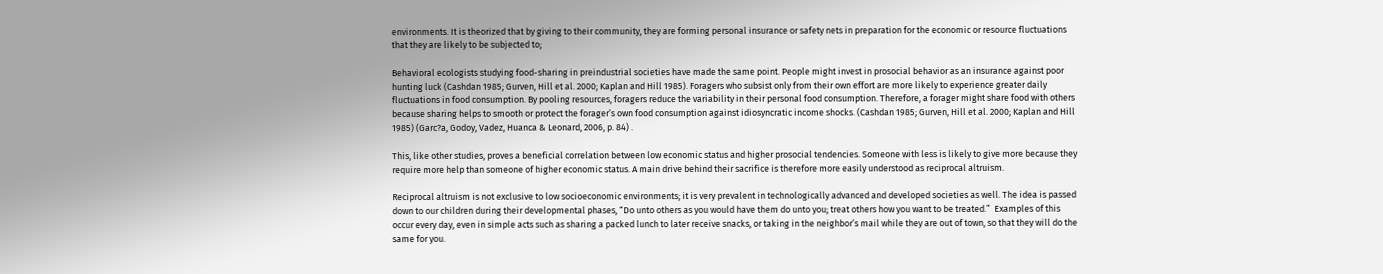environments. It is theorized that by giving to their community, they are forming personal insurance or safety nets in preparation for the economic or resource fluctuations that they are likely to be subjected to;

Behavioral ecologists studying food-sharing in preindustrial societies have made the same point. People might invest in prosocial behavior as an insurance against poor hunting luck (Cashdan 1985; Gurven, Hill et al. 2000; Kaplan and Hill 1985). Foragers who subsist only from their own effort are more likely to experience greater daily fluctuations in food consumption. By pooling resources, foragers reduce the variability in their personal food consumption. Therefore, a forager might share food with others because sharing helps to smooth or protect the forager’s own food consumption against idiosyncratic income shocks. (Cashdan 1985; Gurven, Hill et al. 2000; Kaplan and Hill 1985) (Garc?a, Godoy, Vadez, Huanca & Leonard, 2006, p. 84) .

This, like other studies, proves a beneficial correlation between low economic status and higher prosocial tendencies. Someone with less is likely to give more because they require more help than someone of higher economic status. A main drive behind their sacrifice is therefore more easily understood as reciprocal altruism.

Reciprocal altruism is not exclusive to low socioeconomic environments; it is very prevalent in technologically advanced and developed societies as well. The idea is passed down to our children during their developmental phases, “Do unto others as you would have them do unto you; treat others how you want to be treated.”  Examples of this occur every day, even in simple acts such as sharing a packed lunch to later receive snacks, or taking in the neighbor’s mail while they are out of town, so that they will do the same for you.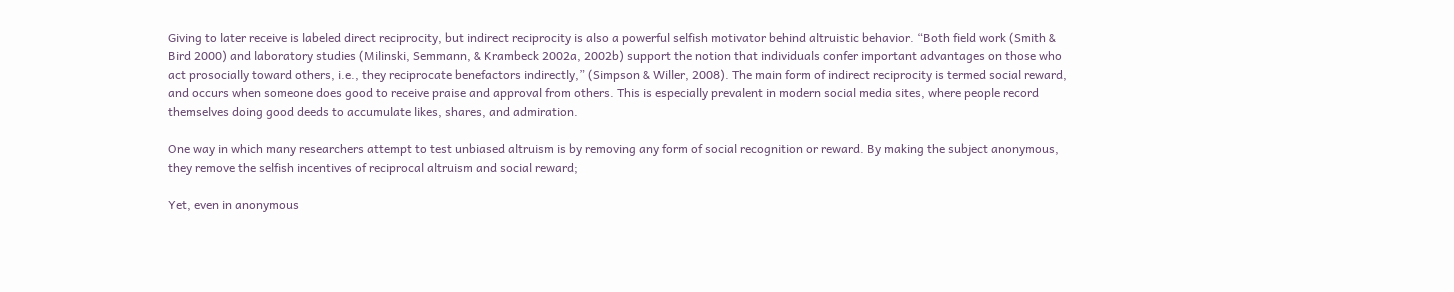Giving to later receive is labeled direct reciprocity, but indirect reciprocity is also a powerful selfish motivator behind altruistic behavior. “Both field work (Smith & Bird 2000) and laboratory studies (Milinski, Semmann, & Krambeck 2002a, 2002b) support the notion that individuals confer important advantages on those who act prosocially toward others, i.e., they reciprocate benefactors indirectly,” (Simpson & Willer, 2008). The main form of indirect reciprocity is termed social reward, and occurs when someone does good to receive praise and approval from others. This is especially prevalent in modern social media sites, where people record themselves doing good deeds to accumulate likes, shares, and admiration.

One way in which many researchers attempt to test unbiased altruism is by removing any form of social recognition or reward. By making the subject anonymous, they remove the selfish incentives of reciprocal altruism and social reward;

Yet, even in anonymous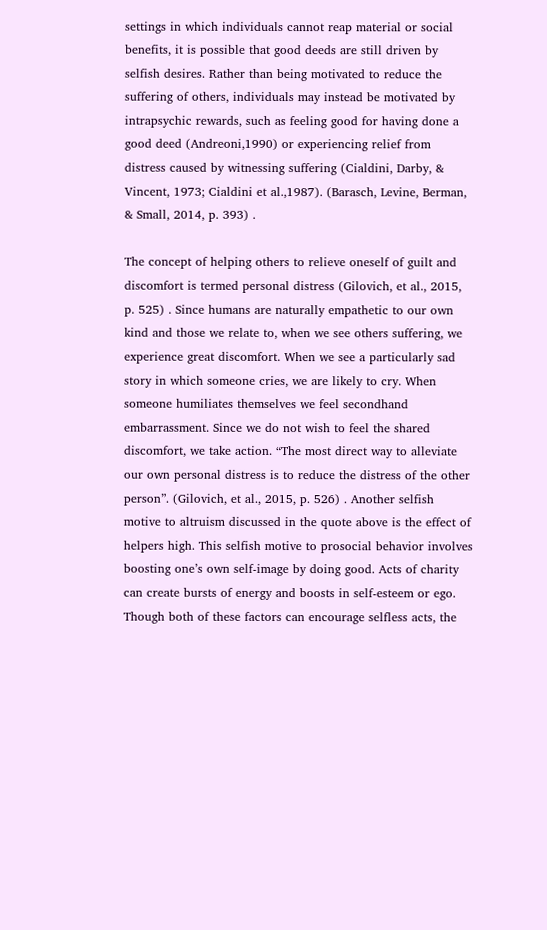settings in which individuals cannot reap material or social benefits, it is possible that good deeds are still driven by selfish desires. Rather than being motivated to reduce the suffering of others, individuals may instead be motivated by intrapsychic rewards, such as feeling good for having done a good deed (Andreoni,1990) or experiencing relief from distress caused by witnessing suffering (Cialdini, Darby, & Vincent, 1973; Cialdini et al.,1987). (Barasch, Levine, Berman, & Small, 2014, p. 393) .

The concept of helping others to relieve oneself of guilt and discomfort is termed personal distress (Gilovich, et al., 2015, p. 525) . Since humans are naturally empathetic to our own kind and those we relate to, when we see others suffering, we experience great discomfort. When we see a particularly sad story in which someone cries, we are likely to cry. When someone humiliates themselves we feel secondhand embarrassment. Since we do not wish to feel the shared discomfort, we take action. “The most direct way to alleviate our own personal distress is to reduce the distress of the other person”. (Gilovich, et al., 2015, p. 526) . Another selfish motive to altruism discussed in the quote above is the effect of helpers high. This selfish motive to prosocial behavior involves boosting one’s own self-image by doing good. Acts of charity can create bursts of energy and boosts in self-esteem or ego. Though both of these factors can encourage selfless acts, the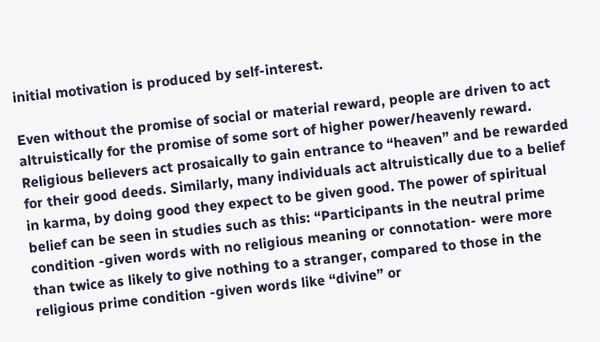initial motivation is produced by self-interest.

Even without the promise of social or material reward, people are driven to act altruistically for the promise of some sort of higher power/heavenly reward. Religious believers act prosaically to gain entrance to “heaven” and be rewarded for their good deeds. Similarly, many individuals act altruistically due to a belief in karma, by doing good they expect to be given good. The power of spiritual belief can be seen in studies such as this: “Participants in the neutral prime condition -given words with no religious meaning or connotation- were more than twice as likely to give nothing to a stranger, compared to those in the religious prime condition -given words like “divine” or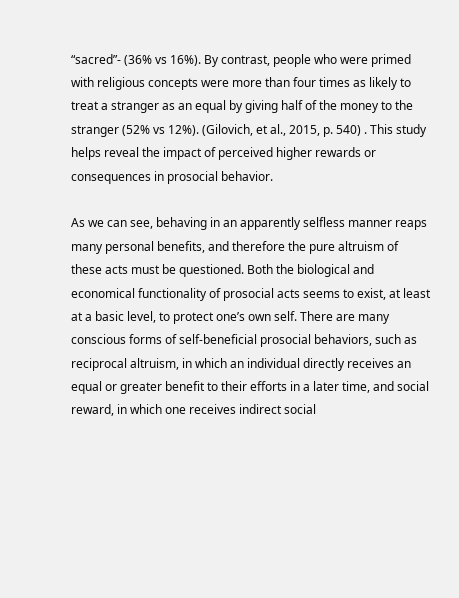“sacred”- (36% vs 16%). By contrast, people who were primed with religious concepts were more than four times as likely to treat a stranger as an equal by giving half of the money to the stranger (52% vs 12%). (Gilovich, et al., 2015, p. 540) . This study helps reveal the impact of perceived higher rewards or consequences in prosocial behavior.

As we can see, behaving in an apparently selfless manner reaps many personal benefits, and therefore the pure altruism of these acts must be questioned. Both the biological and economical functionality of prosocial acts seems to exist, at least at a basic level, to protect one’s own self. There are many conscious forms of self-beneficial prosocial behaviors, such as reciprocal altruism, in which an individual directly receives an equal or greater benefit to their efforts in a later time, and social reward, in which one receives indirect social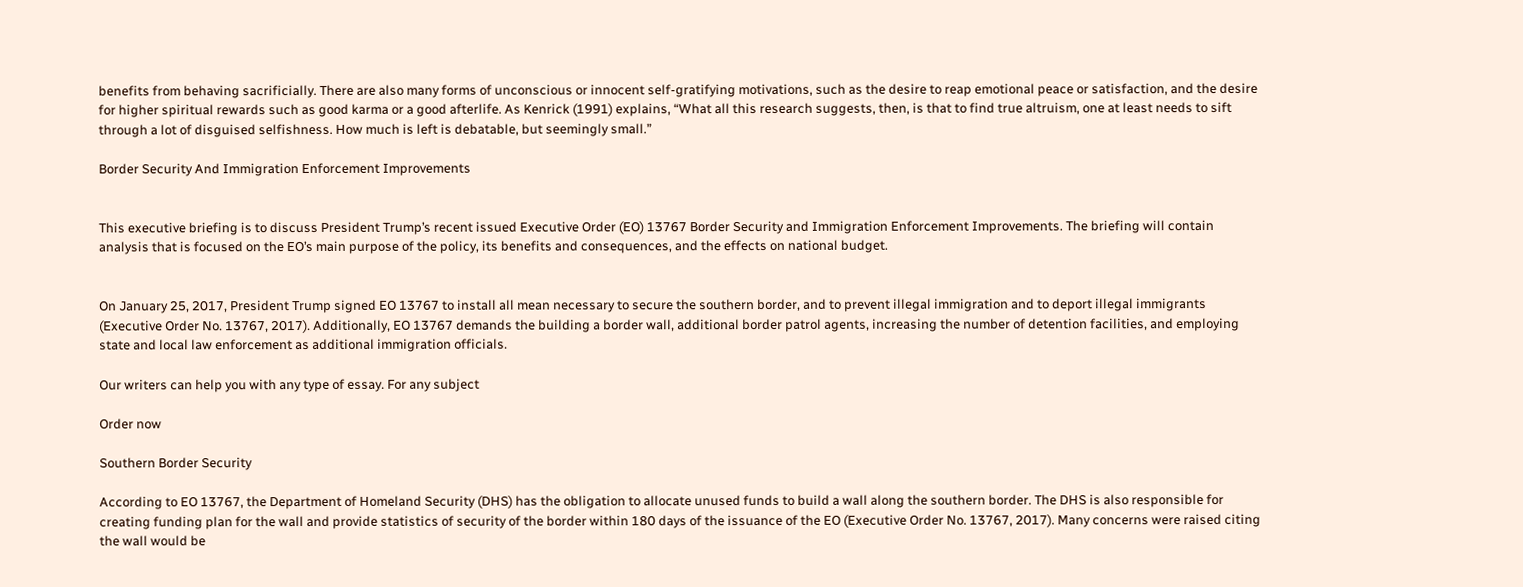benefits from behaving sacrificially. There are also many forms of unconscious or innocent self-gratifying motivations, such as the desire to reap emotional peace or satisfaction, and the desire for higher spiritual rewards such as good karma or a good afterlife. As Kenrick (1991) explains, “What all this research suggests, then, is that to find true altruism, one at least needs to sift through a lot of disguised selfishness. How much is left is debatable, but seemingly small.”

Border Security And Immigration Enforcement Improvements


This executive briefing is to discuss President Trump’s recent issued Executive Order (EO) 13767 Border Security and Immigration Enforcement Improvements. The briefing will contain analysis that is focused on the EO’s main purpose of the policy, its benefits and consequences, and the effects on national budget.


On January 25, 2017, President Trump signed EO 13767 to install all mean necessary to secure the southern border, and to prevent illegal immigration and to deport illegal immigrants (Executive Order No. 13767, 2017). Additionally, EO 13767 demands the building a border wall, additional border patrol agents, increasing the number of detention facilities, and employing state and local law enforcement as additional immigration officials.

Our writers can help you with any type of essay. For any subject

Order now

Southern Border Security

According to EO 13767, the Department of Homeland Security (DHS) has the obligation to allocate unused funds to build a wall along the southern border. The DHS is also responsible for creating funding plan for the wall and provide statistics of security of the border within 180 days of the issuance of the EO (Executive Order No. 13767, 2017). Many concerns were raised citing the wall would be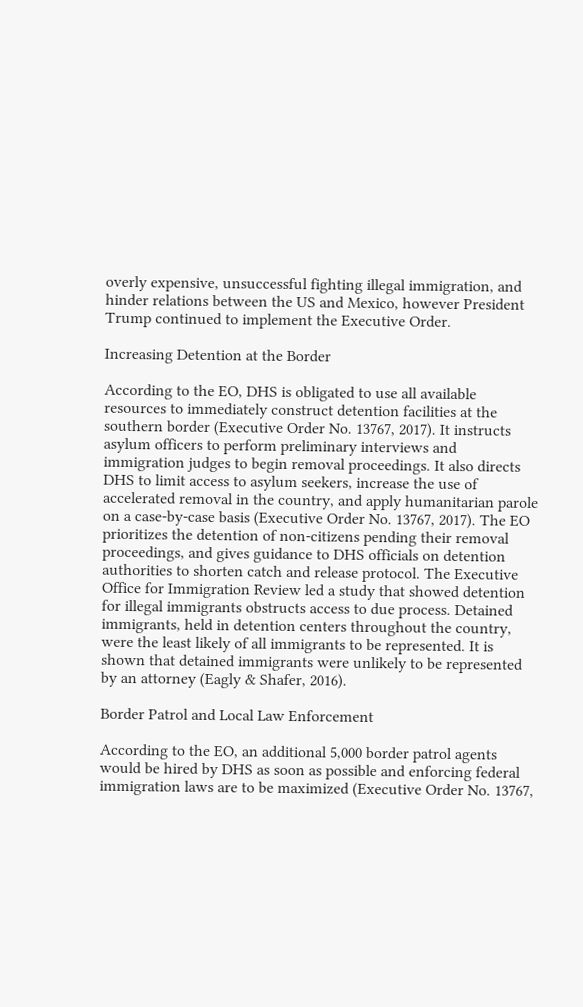overly expensive, unsuccessful fighting illegal immigration, and hinder relations between the US and Mexico, however President Trump continued to implement the Executive Order.

Increasing Detention at the Border

According to the EO, DHS is obligated to use all available resources to immediately construct detention facilities at the southern border (Executive Order No. 13767, 2017). It instructs asylum officers to perform preliminary interviews and immigration judges to begin removal proceedings. It also directs DHS to limit access to asylum seekers, increase the use of accelerated removal in the country, and apply humanitarian parole on a case-by-case basis (Executive Order No. 13767, 2017). The EO prioritizes the detention of non-citizens pending their removal proceedings, and gives guidance to DHS officials on detention authorities to shorten catch and release protocol. The Executive Office for Immigration Review led a study that showed detention for illegal immigrants obstructs access to due process. Detained immigrants, held in detention centers throughout the country, were the least likely of all immigrants to be represented. It is shown that detained immigrants were unlikely to be represented by an attorney (Eagly & Shafer, 2016).

Border Patrol and Local Law Enforcement

According to the EO, an additional 5,000 border patrol agents would be hired by DHS as soon as possible and enforcing federal immigration laws are to be maximized (Executive Order No. 13767,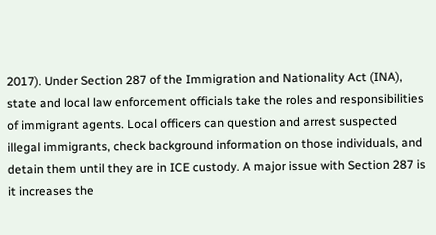2017). Under Section 287 of the Immigration and Nationality Act (INA), state and local law enforcement officials take the roles and responsibilities of immigrant agents. Local officers can question and arrest suspected illegal immigrants, check background information on those individuals, and detain them until they are in ICE custody. A major issue with Section 287 is it increases the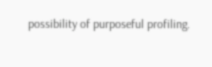possibility of purposeful profiling.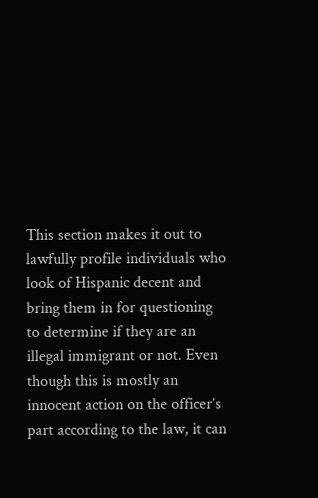This section makes it out to lawfully profile individuals who look of Hispanic decent and bring them in for questioning to determine if they are an illegal immigrant or not. Even though this is mostly an innocent action on the officer’s part according to the law, it can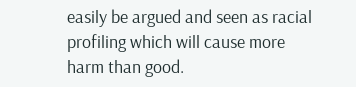easily be argued and seen as racial profiling which will cause more harm than good.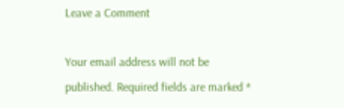Leave a Comment

Your email address will not be published. Required fields are marked *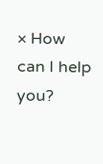× How can I help you?